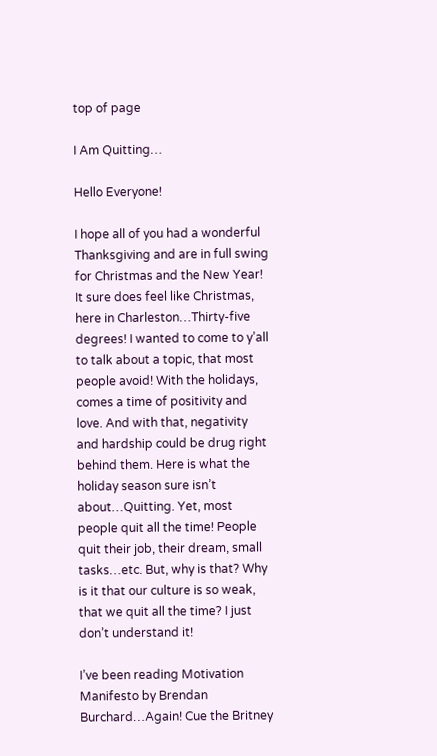top of page

I Am Quitting…

Hello Everyone!

I hope all of you had a wonderful Thanksgiving and are in full swing for Christmas and the New Year! It sure does feel like Christmas, here in Charleston…Thirty-five degrees! I wanted to come to y’all to talk about a topic, that most people avoid! With the holidays, comes a time of positivity and love. And with that, negativity and hardship could be drug right behind them. Here is what the holiday season sure isn’t about…Quitting. Yet, most people quit all the time! People quit their job, their dream, small tasks…etc. But, why is that? Why is it that our culture is so weak, that we quit all the time? I just don’t understand it!

I’ve been reading Motivation Manifesto by Brendan Burchard…Again! Cue the Britney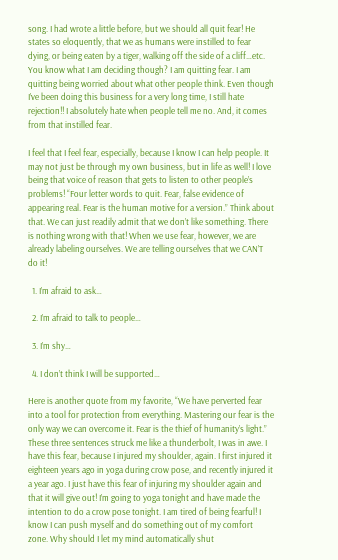song. I had wrote a little before, but we should all quit fear! He states so eloquently, that we as humans were instilled to fear dying, or being eaten by a tiger, walking off the side of a cliff…etc. You know what I am deciding though? I am quitting fear. I am quitting being worried about what other people think. Even though I’ve been doing this business for a very long time, I still hate rejection!! I absolutely hate when people tell me no. And, it comes from that instilled fear.

I feel that I feel fear, especially, because I know I can help people. It may not just be through my own business, but in life as well! I love being that voice of reason that gets to listen to other people’s problems! “Four letter words to quit. Fear, false evidence of appearing real. Fear is the human motive for a version.” Think about that. We can just readily admit that we don’t like something. There is nothing wrong with that! When we use fear, however, we are already labeling ourselves. We are telling ourselves that we CAN’T do it!

  1. I’m afraid to ask…

  2. I’m afraid to talk to people…

  3. I’m shy…

  4. I don’t think I will be supported…

Here is another quote from my favorite, “We have perverted fear into a tool for protection from everything. Mastering our fear is the only way we can overcome it. Fear is the thief of humanity’s light.” These three sentences struck me like a thunderbolt, I was in awe. I have this fear, because I injured my shoulder, again. I first injured it eighteen years ago in yoga during crow pose, and recently injured it a year ago. I just have this fear of injuring my shoulder again and that it will give out! I’m going to yoga tonight and have made the intention to do a crow pose tonight. I am tired of being fearful! I know I can push myself and do something out of my comfort zone. Why should I let my mind automatically shut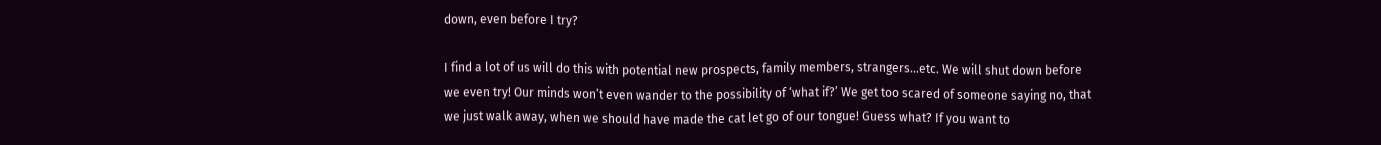down, even before I try?

I find a lot of us will do this with potential new prospects, family members, strangers…etc. We will shut down before we even try! Our minds won’t even wander to the possibility of ‘what if?’ We get too scared of someone saying no, that we just walk away, when we should have made the cat let go of our tongue! Guess what? If you want to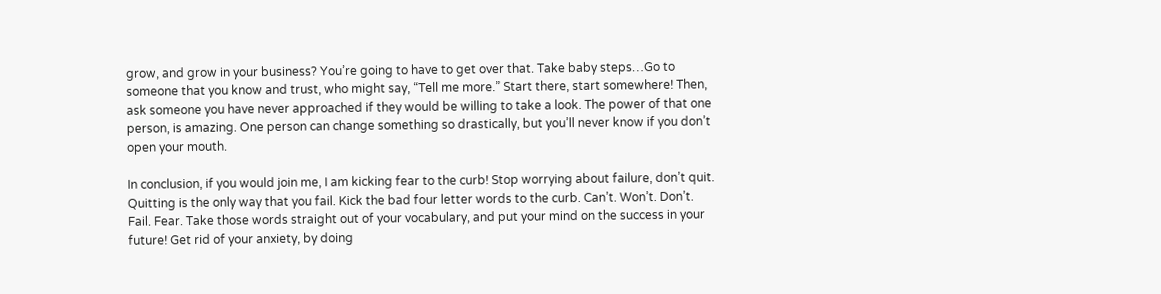grow, and grow in your business? You’re going to have to get over that. Take baby steps…Go to someone that you know and trust, who might say, “Tell me more.” Start there, start somewhere! Then, ask someone you have never approached if they would be willing to take a look. The power of that one person, is amazing. One person can change something so drastically, but you’ll never know if you don’t open your mouth.

In conclusion, if you would join me, I am kicking fear to the curb! Stop worrying about failure, don’t quit. Quitting is the only way that you fail. Kick the bad four letter words to the curb. Can’t. Won’t. Don’t. Fail. Fear. Take those words straight out of your vocabulary, and put your mind on the success in your future! Get rid of your anxiety, by doing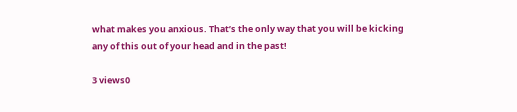what makes you anxious. That’s the only way that you will be kicking any of this out of your head and in the past!

3 views0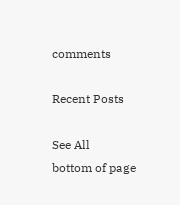comments

Recent Posts

See All
bottom of page